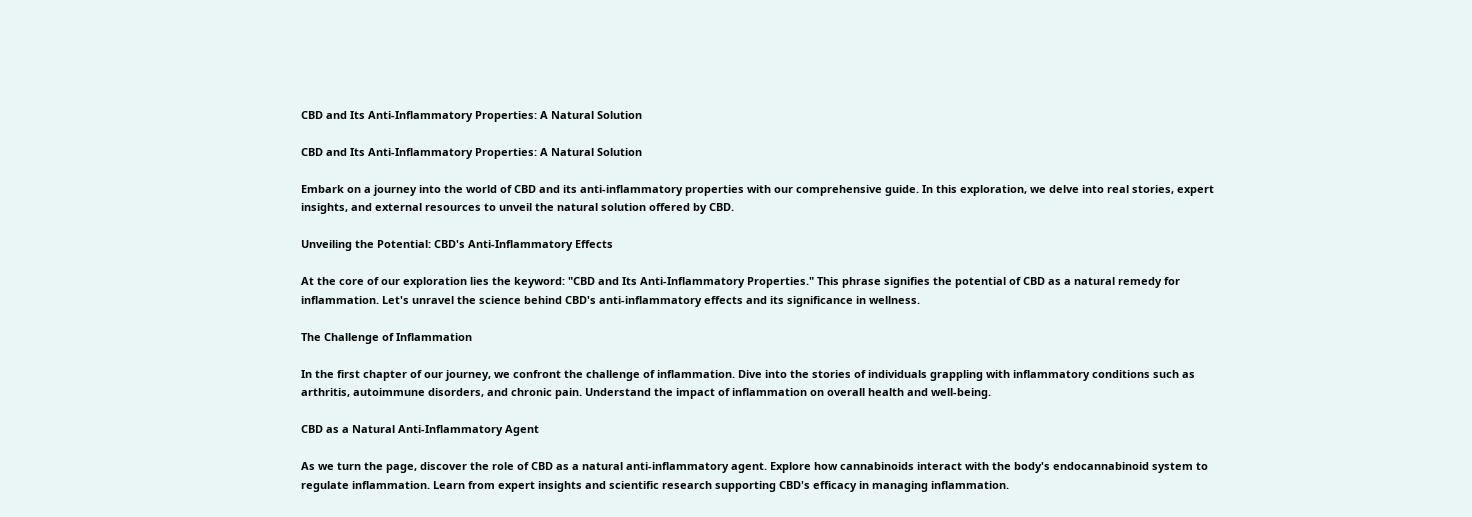CBD and Its Anti-Inflammatory Properties: A Natural Solution

CBD and Its Anti-Inflammatory Properties: A Natural Solution

Embark on a journey into the world of CBD and its anti-inflammatory properties with our comprehensive guide. In this exploration, we delve into real stories, expert insights, and external resources to unveil the natural solution offered by CBD.

Unveiling the Potential: CBD's Anti-Inflammatory Effects

At the core of our exploration lies the keyword: "CBD and Its Anti-Inflammatory Properties." This phrase signifies the potential of CBD as a natural remedy for inflammation. Let's unravel the science behind CBD's anti-inflammatory effects and its significance in wellness.

The Challenge of Inflammation

In the first chapter of our journey, we confront the challenge of inflammation. Dive into the stories of individuals grappling with inflammatory conditions such as arthritis, autoimmune disorders, and chronic pain. Understand the impact of inflammation on overall health and well-being.

CBD as a Natural Anti-Inflammatory Agent

As we turn the page, discover the role of CBD as a natural anti-inflammatory agent. Explore how cannabinoids interact with the body's endocannabinoid system to regulate inflammation. Learn from expert insights and scientific research supporting CBD's efficacy in managing inflammation.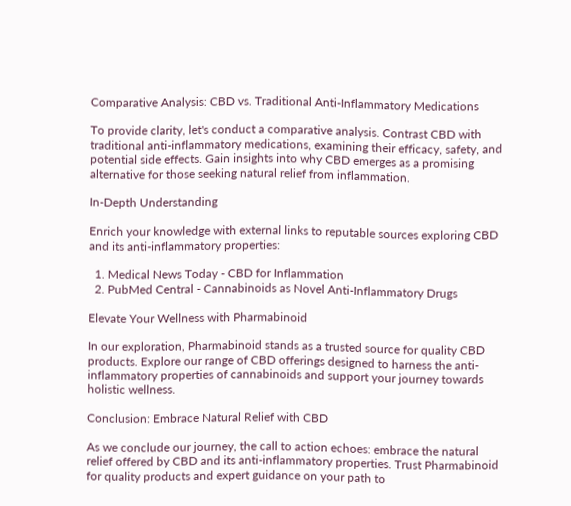Comparative Analysis: CBD vs. Traditional Anti-Inflammatory Medications

To provide clarity, let's conduct a comparative analysis. Contrast CBD with traditional anti-inflammatory medications, examining their efficacy, safety, and potential side effects. Gain insights into why CBD emerges as a promising alternative for those seeking natural relief from inflammation.

In-Depth Understanding

Enrich your knowledge with external links to reputable sources exploring CBD and its anti-inflammatory properties:

  1. Medical News Today - CBD for Inflammation
  2. PubMed Central - Cannabinoids as Novel Anti-Inflammatory Drugs

Elevate Your Wellness with Pharmabinoid

In our exploration, Pharmabinoid stands as a trusted source for quality CBD products. Explore our range of CBD offerings designed to harness the anti-inflammatory properties of cannabinoids and support your journey towards holistic wellness.

Conclusion: Embrace Natural Relief with CBD

As we conclude our journey, the call to action echoes: embrace the natural relief offered by CBD and its anti-inflammatory properties. Trust Pharmabinoid for quality products and expert guidance on your path to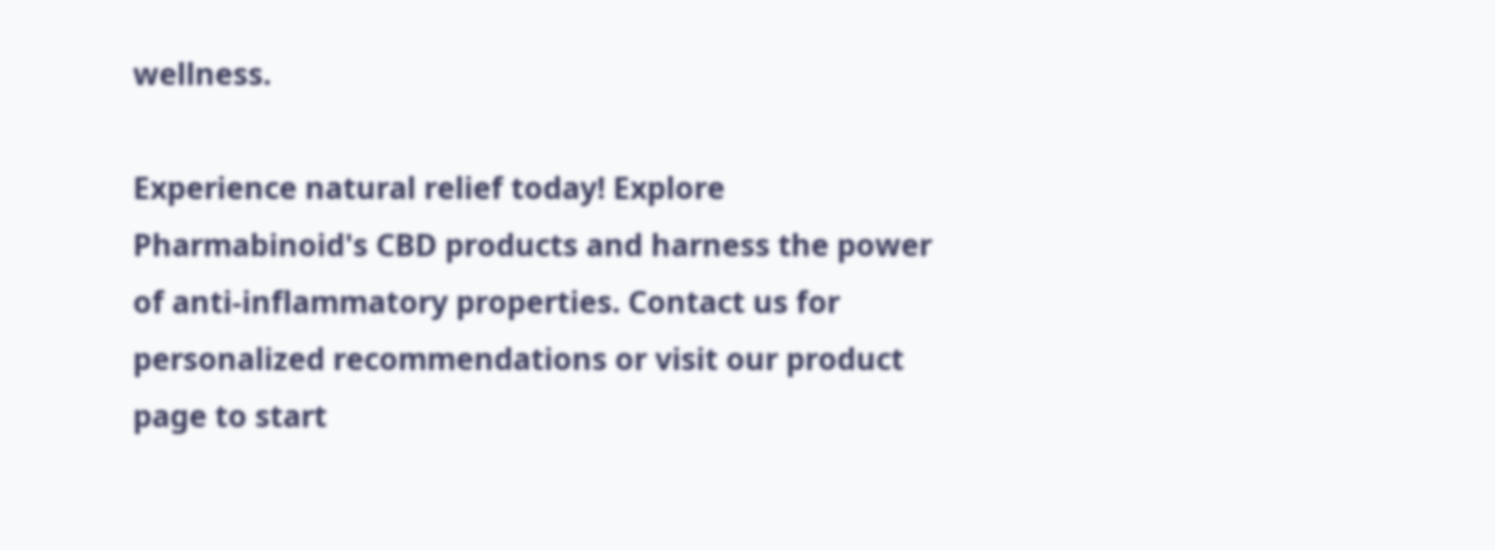wellness.

Experience natural relief today! Explore Pharmabinoid's CBD products and harness the power of anti-inflammatory properties. Contact us for personalized recommendations or visit our product page to start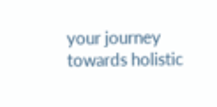your journey towards holistic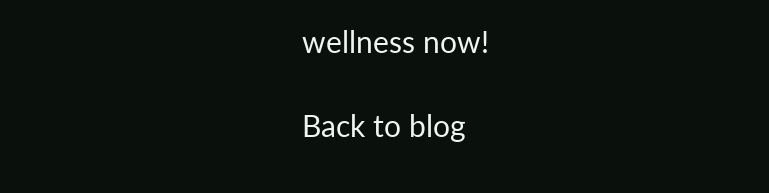wellness now!

Back to blog